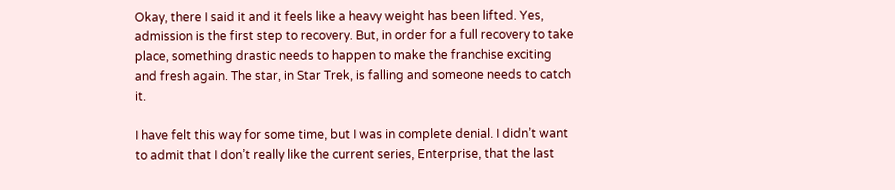Okay, there I said it and it feels like a heavy weight has been lifted. Yes, admission is the first step to recovery. But, in order for a full recovery to take place, something drastic needs to happen to make the franchise exciting and fresh again. The star, in Star Trek, is falling and someone needs to catch it.

I have felt this way for some time, but I was in complete denial. I didn’t want to admit that I don’t really like the current series, Enterprise, that the last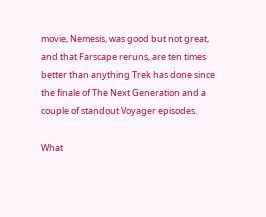movie, Nemesis, was good but not great, and that Farscape reruns, are ten times better than anything Trek has done since the finale of The Next Generation and a couple of standout Voyager episodes.

What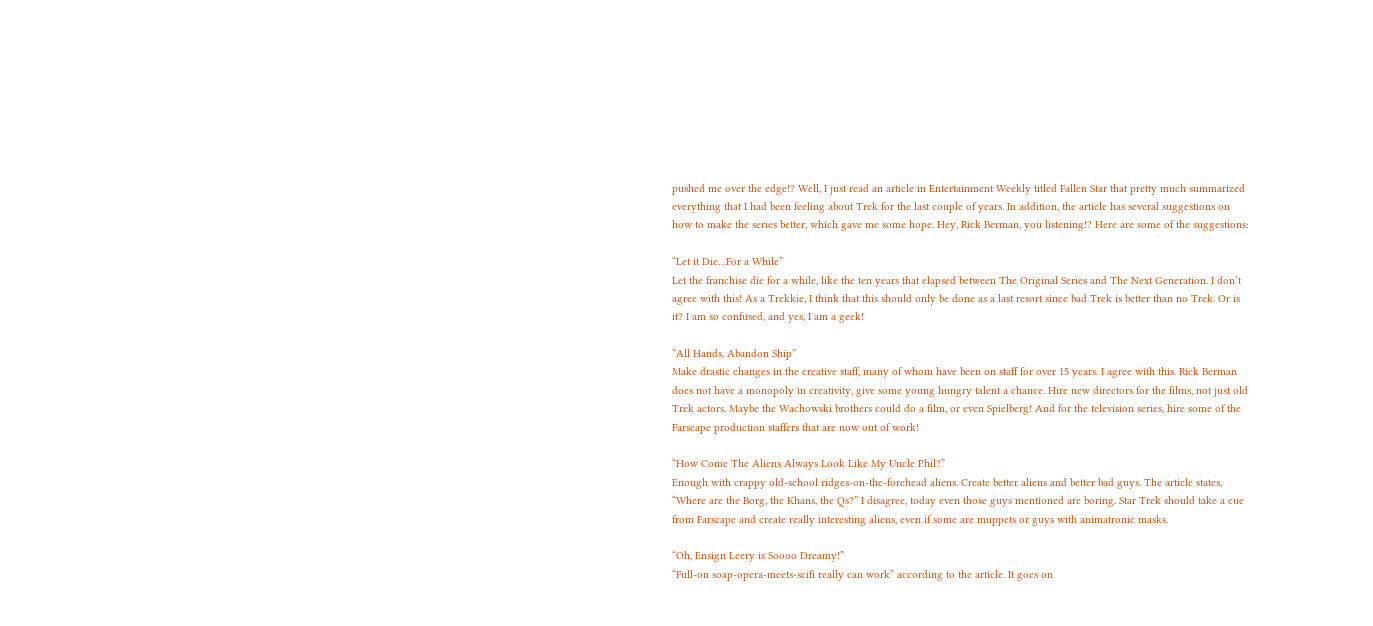pushed me over the edge!? Well, I just read an article in Entertainment Weekly titled Fallen Star that pretty much summarized everything that I had been feeling about Trek for the last couple of years. In addition, the article has several suggestions on how to make the series better, which gave me some hope. Hey, Rick Berman, you listening!? Here are some of the suggestions:

“Let it Die…For a While”
Let the franchise die for a while, like the ten years that elapsed between The Original Series and The Next Generation. I don’t agree with this! As a Trekkie, I think that this should only be done as a last resort since bad Trek is better than no Trek. Or is it? I am so confused, and yes, I am a geek!

“All Hands, Abandon Ship”
Make drastic changes in the creative staff, many of whom have been on staff for over 15 years. I agree with this. Rick Berman does not have a monopoly in creativity, give some young hungry talent a chance. Hire new directors for the films, not just old Trek actors. Maybe the Wachowski brothers could do a film, or even Spielberg! And for the television series, hire some of the Farscape production staffers that are now out of work!

“How Come The Aliens Always Look Like My Uncle Phil?”
Enough with crappy old-school ridges-on-the-forehead aliens. Create better aliens and better bad guys. The article states, “Where are the Borg, the Khans, the Qs?” I disagree, today even those guys mentioned are boring. Star Trek should take a cue from Farscape and create really interesting aliens, even if some are muppets or guys with animatronic masks.

“Oh, Ensign Leery is Soooo Dreamy!”
“Full-on soap-opera-meets-scifi really can work” according to the article. It goes on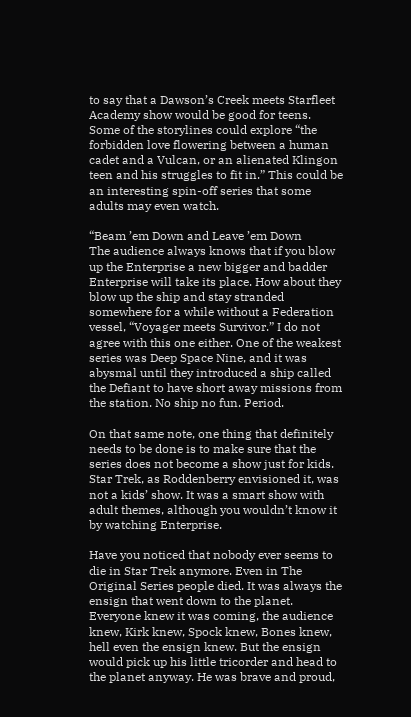to say that a Dawson’s Creek meets Starfleet Academy show would be good for teens. Some of the storylines could explore “the forbidden love flowering between a human cadet and a Vulcan, or an alienated Klingon teen and his struggles to fit in.” This could be an interesting spin-off series that some adults may even watch.

“Beam ’em Down and Leave ’em Down
The audience always knows that if you blow up the Enterprise a new bigger and badder Enterprise will take its place. How about they blow up the ship and stay stranded somewhere for a while without a Federation vessel, “Voyager meets Survivor.” I do not agree with this one either. One of the weakest series was Deep Space Nine, and it was abysmal until they introduced a ship called the Defiant to have short away missions from the station. No ship no fun. Period.

On that same note, one thing that definitely needs to be done is to make sure that the series does not become a show just for kids. Star Trek, as Roddenberry envisioned it, was not a kids’ show. It was a smart show with adult themes, although you wouldn’t know it by watching Enterprise.

Have you noticed that nobody ever seems to die in Star Trek anymore. Even in The Original Series people died. It was always the ensign that went down to the planet. Everyone knew it was coming, the audience knew, Kirk knew, Spock knew, Bones knew, hell even the ensign knew. But the ensign would pick up his little tricorder and head to the planet anyway. He was brave and proud,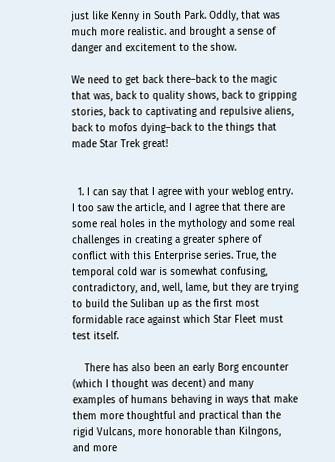just like Kenny in South Park. Oddly, that was much more realistic. and brought a sense of danger and excitement to the show.

We need to get back there–back to the magic that was, back to quality shows, back to gripping stories, back to captivating and repulsive aliens, back to mofos dying–back to the things that made Star Trek great!


  1. I can say that I agree with your weblog entry. I too saw the article, and I agree that there are some real holes in the mythology and some real challenges in creating a greater sphere of conflict with this Enterprise series. True, the temporal cold war is somewhat confusing, contradictory, and, well, lame, but they are trying to build the Suliban up as the first most formidable race against which Star Fleet must test itself.

    There has also been an early Borg encounter (which I thought was decent) and many examples of humans behaving in ways that make them more thoughtful and practical than the rigid Vulcans, more honorable than Kilngons, and more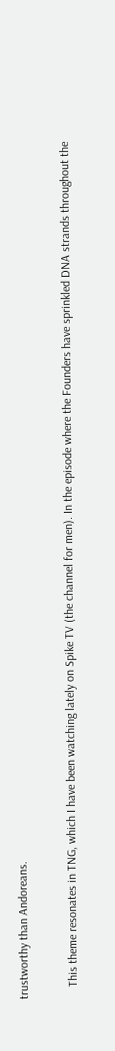trustworthy than Andoreans.

    This theme resonates in TNG, which I have been watching lately on Spike TV (the channel for men). In the episode where the Founders have sprinkled DNA strands throughout the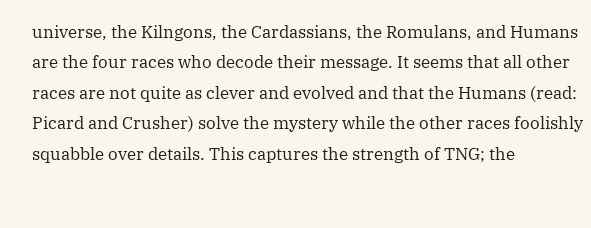universe, the Kilngons, the Cardassians, the Romulans, and Humans are the four races who decode their message. It seems that all other races are not quite as clever and evolved and that the Humans (read: Picard and Crusher) solve the mystery while the other races foolishly squabble over details. This captures the strength of TNG; the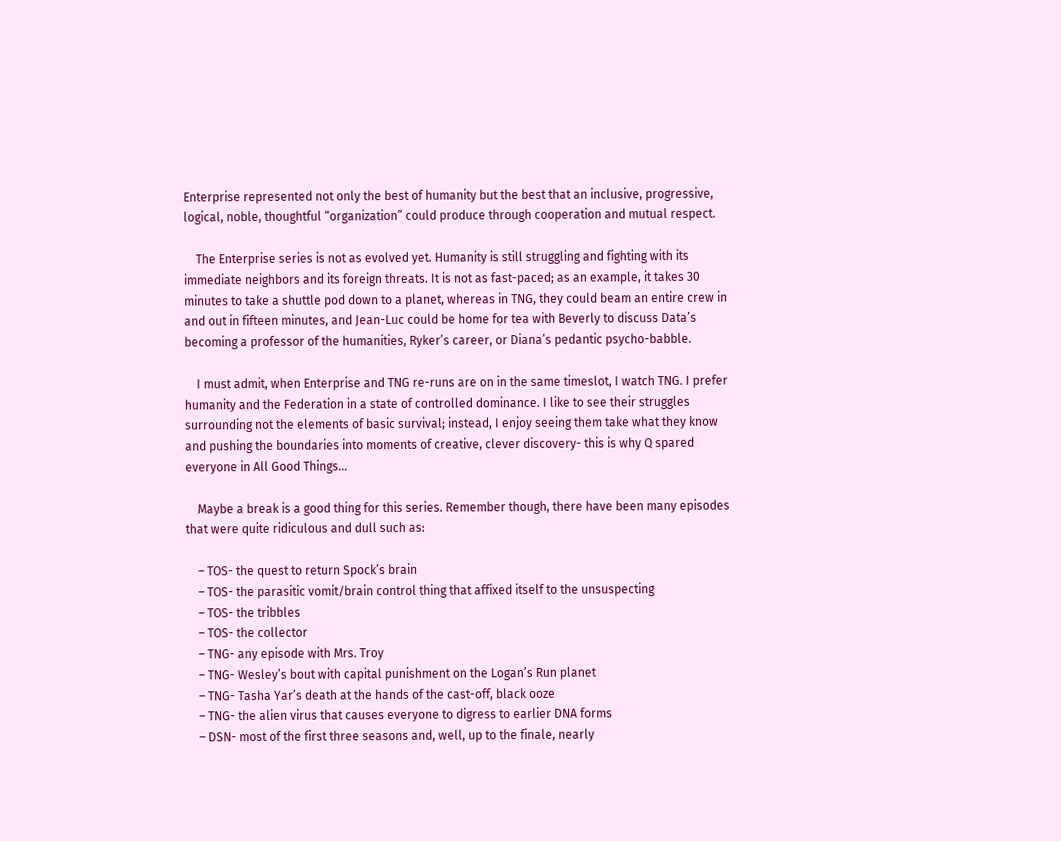Enterprise represented not only the best of humanity but the best that an inclusive, progressive, logical, noble, thoughtful “organization” could produce through cooperation and mutual respect.

    The Enterprise series is not as evolved yet. Humanity is still struggling and fighting with its immediate neighbors and its foreign threats. It is not as fast-paced; as an example, it takes 30 minutes to take a shuttle pod down to a planet, whereas in TNG, they could beam an entire crew in and out in fifteen minutes, and Jean-Luc could be home for tea with Beverly to discuss Data’s becoming a professor of the humanities, Ryker’s career, or Diana’s pedantic psycho-babble.

    I must admit, when Enterprise and TNG re-runs are on in the same timeslot, I watch TNG. I prefer humanity and the Federation in a state of controlled dominance. I like to see their struggles surrounding not the elements of basic survival; instead, I enjoy seeing them take what they know and pushing the boundaries into moments of creative, clever discovery- this is why Q spared everyone in All Good Things…

    Maybe a break is a good thing for this series. Remember though, there have been many episodes that were quite ridiculous and dull such as:

    – TOS- the quest to return Spock’s brain
    – TOS- the parasitic vomit/brain control thing that affixed itself to the unsuspecting
    – TOS- the tribbles
    – TOS- the collector
    – TNG- any episode with Mrs. Troy
    – TNG- Wesley’s bout with capital punishment on the Logan’s Run planet
    – TNG- Tasha Yar’s death at the hands of the cast-off, black ooze
    – TNG- the alien virus that causes everyone to digress to earlier DNA forms
    – DSN- most of the first three seasons and, well, up to the finale, nearly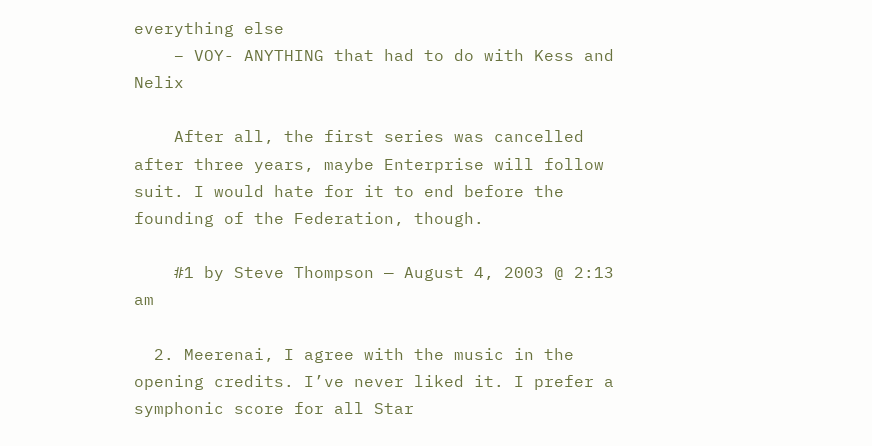everything else
    – VOY- ANYTHING that had to do with Kess and Nelix

    After all, the first series was cancelled after three years, maybe Enterprise will follow suit. I would hate for it to end before the founding of the Federation, though.

    #1 by Steve Thompson — August 4, 2003 @ 2:13 am

  2. Meerenai, I agree with the music in the opening credits. I’ve never liked it. I prefer a symphonic score for all Star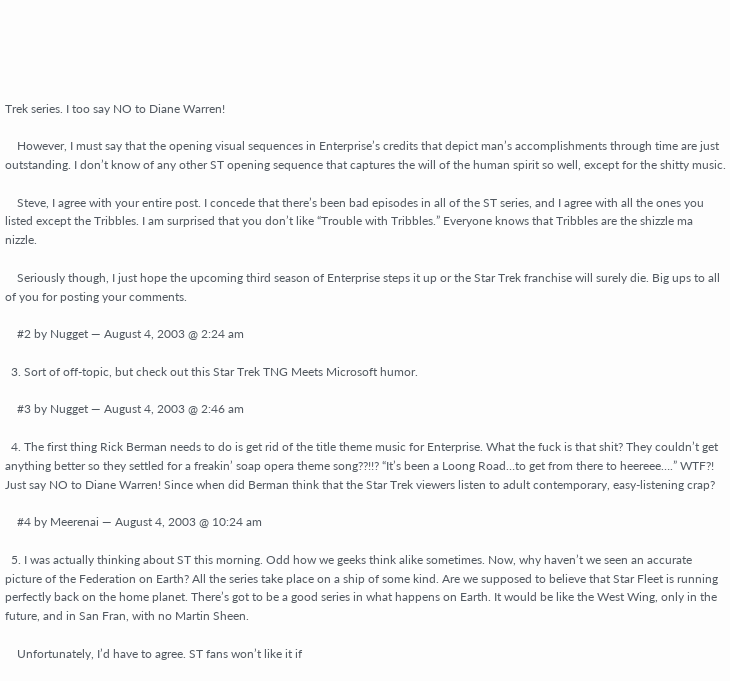Trek series. I too say NO to Diane Warren!

    However, I must say that the opening visual sequences in Enterprise’s credits that depict man’s accomplishments through time are just outstanding. I don’t know of any other ST opening sequence that captures the will of the human spirit so well, except for the shitty music.

    Steve, I agree with your entire post. I concede that there’s been bad episodes in all of the ST series, and I agree with all the ones you listed except the Tribbles. I am surprised that you don’t like “Trouble with Tribbles.” Everyone knows that Tribbles are the shizzle ma nizzle.

    Seriously though, I just hope the upcoming third season of Enterprise steps it up or the Star Trek franchise will surely die. Big ups to all of you for posting your comments.

    #2 by Nugget — August 4, 2003 @ 2:24 am

  3. Sort of off-topic, but check out this Star Trek TNG Meets Microsoft humor.

    #3 by Nugget — August 4, 2003 @ 2:46 am

  4. The first thing Rick Berman needs to do is get rid of the title theme music for Enterprise. What the fuck is that shit? They couldn’t get anything better so they settled for a freakin’ soap opera theme song??!!? “It’s been a Loong Road…to get from there to heereee….” WTF?! Just say NO to Diane Warren! Since when did Berman think that the Star Trek viewers listen to adult contemporary, easy-listening crap?

    #4 by Meerenai — August 4, 2003 @ 10:24 am

  5. I was actually thinking about ST this morning. Odd how we geeks think alike sometimes. Now, why haven’t we seen an accurate picture of the Federation on Earth? All the series take place on a ship of some kind. Are we supposed to believe that Star Fleet is running perfectly back on the home planet. There’s got to be a good series in what happens on Earth. It would be like the West Wing, only in the future, and in San Fran, with no Martin Sheen.

    Unfortunately, I’d have to agree. ST fans won’t like it if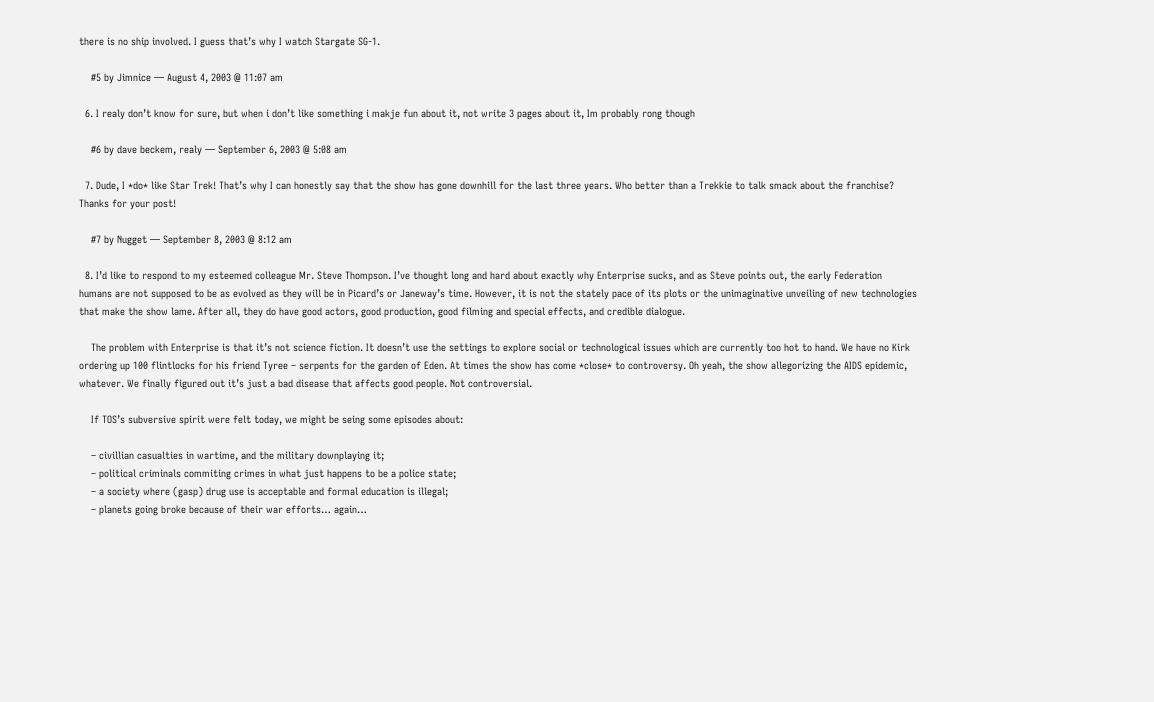there is no ship involved. I guess that’s why I watch Stargate SG-1.

    #5 by Jimnice — August 4, 2003 @ 11:07 am

  6. I realy don’t know for sure, but when i don’t like something i makje fun about it, not write 3 pages about it, Im probably rong though

    #6 by dave beckem, realy — September 6, 2003 @ 5:08 am

  7. Dude, I *do* like Star Trek! That’s why I can honestly say that the show has gone downhill for the last three years. Who better than a Trekkie to talk smack about the franchise? Thanks for your post!

    #7 by Nugget — September 8, 2003 @ 8:12 am

  8. I’d like to respond to my esteemed colleague Mr. Steve Thompson. I’ve thought long and hard about exactly why Enterprise sucks, and as Steve points out, the early Federation humans are not supposed to be as evolved as they will be in Picard’s or Janeway’s time. However, it is not the stately pace of its plots or the unimaginative unveiling of new technologies that make the show lame. After all, they do have good actors, good production, good filming and special effects, and credible dialogue.

    The problem with Enterprise is that it’s not science fiction. It doesn’t use the settings to explore social or technological issues which are currently too hot to hand. We have no Kirk ordering up 100 flintlocks for his friend Tyree – serpents for the garden of Eden. At times the show has come *close* to controversy. Oh yeah, the show allegorizing the AIDS epidemic, whatever. We finally figured out it’s just a bad disease that affects good people. Not controversial.

    If TOS’s subversive spirit were felt today, we might be seing some episodes about:

    – civillian casualties in wartime, and the military downplaying it;
    – political criminals commiting crimes in what just happens to be a police state;
    – a society where (gasp) drug use is acceptable and formal education is illegal;
    – planets going broke because of their war efforts… again…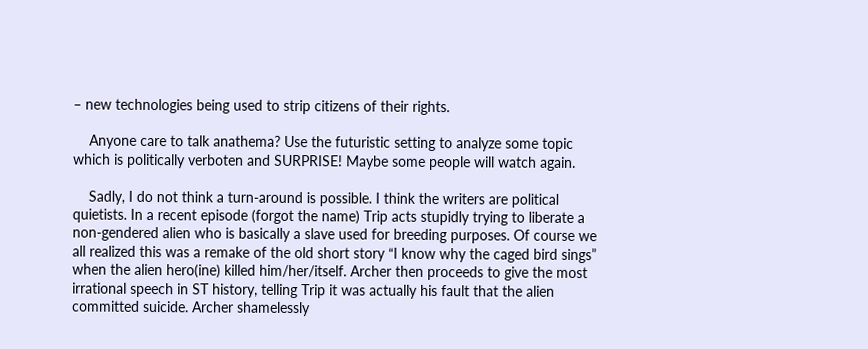– new technologies being used to strip citizens of their rights.

    Anyone care to talk anathema? Use the futuristic setting to analyze some topic which is politically verboten and SURPRISE! Maybe some people will watch again.

    Sadly, I do not think a turn-around is possible. I think the writers are political quietists. In a recent episode (forgot the name) Trip acts stupidly trying to liberate a non-gendered alien who is basically a slave used for breeding purposes. Of course we all realized this was a remake of the old short story “I know why the caged bird sings” when the alien hero(ine) killed him/her/itself. Archer then proceeds to give the most irrational speech in ST history, telling Trip it was actually his fault that the alien committed suicide. Archer shamelessly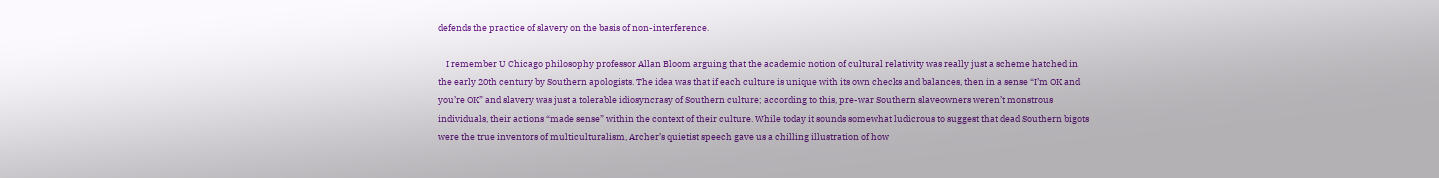defends the practice of slavery on the basis of non-interference.

    I remember U Chicago philosophy professor Allan Bloom arguing that the academic notion of cultural relativity was really just a scheme hatched in the early 20th century by Southern apologists. The idea was that if each culture is unique with its own checks and balances, then in a sense “I’m OK and you’re OK” and slavery was just a tolerable idiosyncrasy of Southern culture; according to this, pre-war Southern slaveowners weren’t monstrous individuals, their actions “made sense” within the context of their culture. While today it sounds somewhat ludicrous to suggest that dead Southern bigots were the true inventors of multiculturalism, Archer’s quietist speech gave us a chilling illustration of how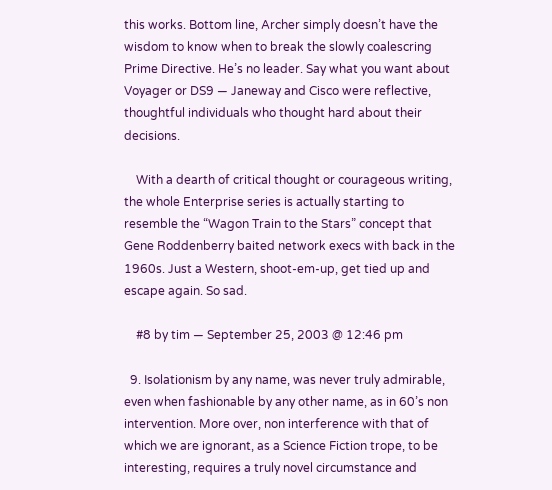this works. Bottom line, Archer simply doesn’t have the wisdom to know when to break the slowly coalescring Prime Directive. He’s no leader. Say what you want about Voyager or DS9 — Janeway and Cisco were reflective, thoughtful individuals who thought hard about their decisions.

    With a dearth of critical thought or courageous writing, the whole Enterprise series is actually starting to resemble the “Wagon Train to the Stars” concept that Gene Roddenberry baited network execs with back in the 1960s. Just a Western, shoot-em-up, get tied up and escape again. So sad.

    #8 by tim — September 25, 2003 @ 12:46 pm

  9. Isolationism by any name, was never truly admirable, even when fashionable by any other name, as in 60’s non intervention. More over, non interference with that of which we are ignorant, as a Science Fiction trope, to be interesting, requires a truly novel circumstance and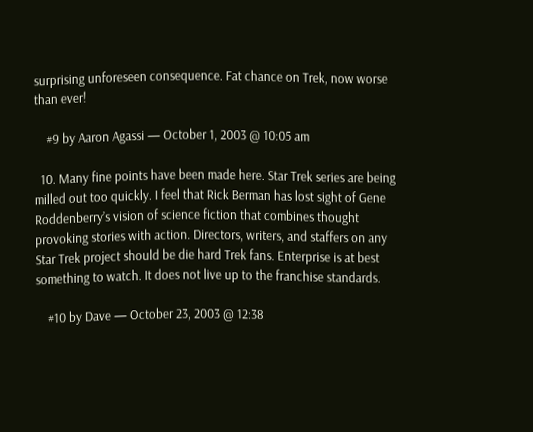surprising unforeseen consequence. Fat chance on Trek, now worse than ever!

    #9 by Aaron Agassi — October 1, 2003 @ 10:05 am

  10. Many fine points have been made here. Star Trek series are being milled out too quickly. I feel that Rick Berman has lost sight of Gene Roddenberry’s vision of science fiction that combines thought provoking stories with action. Directors, writers, and staffers on any Star Trek project should be die hard Trek fans. Enterprise is at best something to watch. It does not live up to the franchise standards.

    #10 by Dave — October 23, 2003 @ 12:38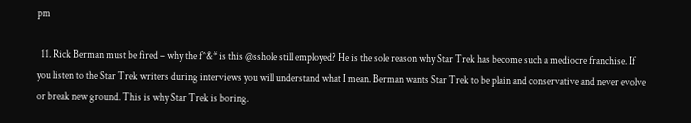pm

  11. Rick Berman must be fired – why the f^&* is this @sshole still employed? He is the sole reason why Star Trek has become such a mediocre franchise. If you listen to the Star Trek writers during interviews you will understand what I mean. Berman wants Star Trek to be plain and conservative and never evolve or break new ground. This is why Star Trek is boring.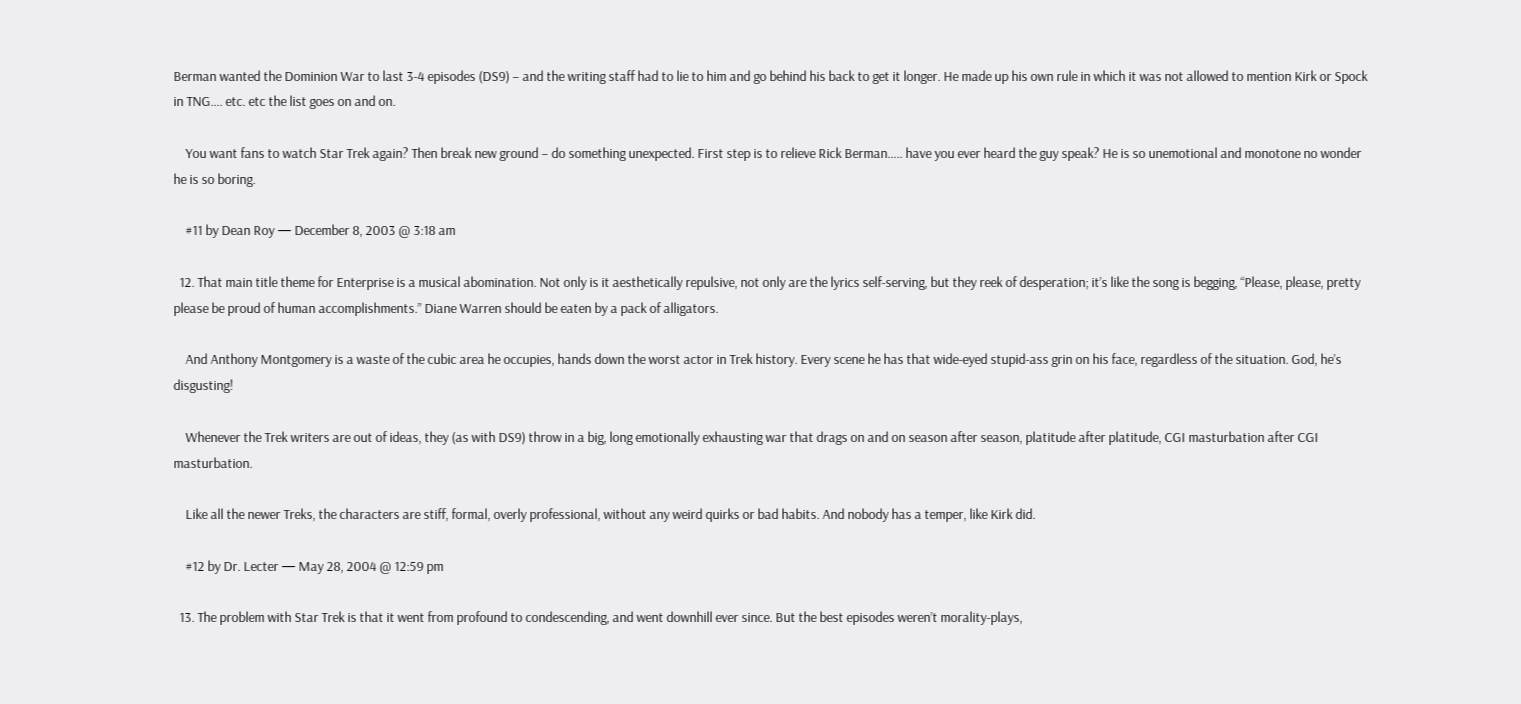Berman wanted the Dominion War to last 3-4 episodes (DS9) – and the writing staff had to lie to him and go behind his back to get it longer. He made up his own rule in which it was not allowed to mention Kirk or Spock in TNG…. etc. etc the list goes on and on.

    You want fans to watch Star Trek again? Then break new ground – do something unexpected. First step is to relieve Rick Berman….. have you ever heard the guy speak? He is so unemotional and monotone no wonder he is so boring.

    #11 by Dean Roy — December 8, 2003 @ 3:18 am

  12. That main title theme for Enterprise is a musical abomination. Not only is it aesthetically repulsive, not only are the lyrics self-serving, but they reek of desperation; it’s like the song is begging, “Please, please, pretty please be proud of human accomplishments.” Diane Warren should be eaten by a pack of alligators.

    And Anthony Montgomery is a waste of the cubic area he occupies, hands down the worst actor in Trek history. Every scene he has that wide-eyed stupid-ass grin on his face, regardless of the situation. God, he’s disgusting!

    Whenever the Trek writers are out of ideas, they (as with DS9) throw in a big, long emotionally exhausting war that drags on and on season after season, platitude after platitude, CGI masturbation after CGI masturbation.

    Like all the newer Treks, the characters are stiff, formal, overly professional, without any weird quirks or bad habits. And nobody has a temper, like Kirk did.

    #12 by Dr. Lecter — May 28, 2004 @ 12:59 pm

  13. The problem with Star Trek is that it went from profound to condescending, and went downhill ever since. But the best episodes weren’t morality-plays,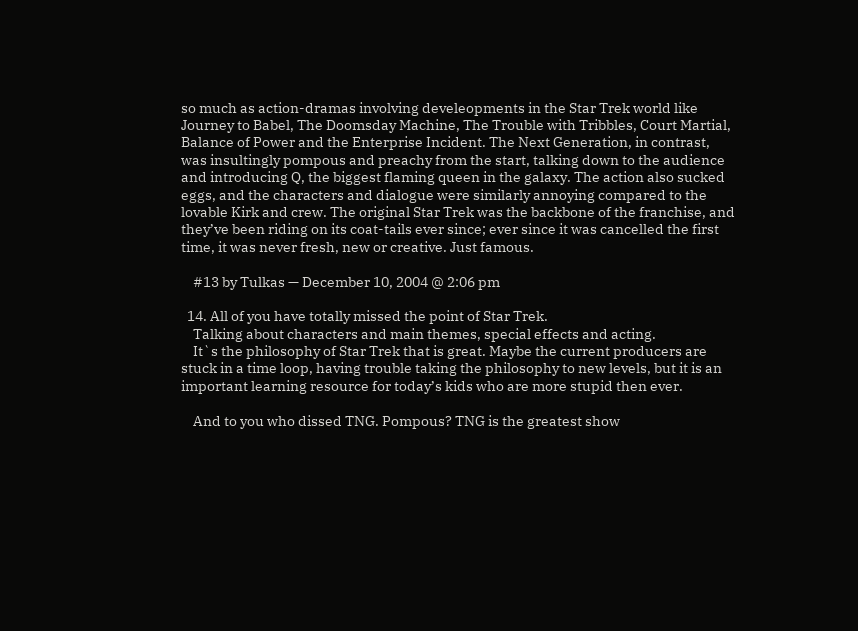so much as action-dramas involving develeopments in the Star Trek world like Journey to Babel, The Doomsday Machine, The Trouble with Tribbles, Court Martial, Balance of Power and the Enterprise Incident. The Next Generation, in contrast, was insultingly pompous and preachy from the start, talking down to the audience and introducing Q, the biggest flaming queen in the galaxy. The action also sucked eggs, and the characters and dialogue were similarly annoying compared to the lovable Kirk and crew. The original Star Trek was the backbone of the franchise, and they’ve been riding on its coat-tails ever since; ever since it was cancelled the first time, it was never fresh, new or creative. Just famous.

    #13 by Tulkas — December 10, 2004 @ 2:06 pm

  14. All of you have totally missed the point of Star Trek.
    Talking about characters and main themes, special effects and acting.
    It`s the philosophy of Star Trek that is great. Maybe the current producers are stuck in a time loop, having trouble taking the philosophy to new levels, but it is an important learning resource for today’s kids who are more stupid then ever.

    And to you who dissed TNG. Pompous? TNG is the greatest show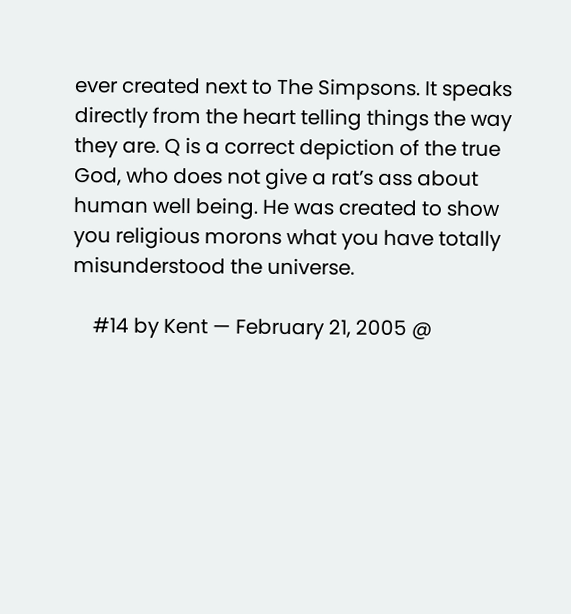ever created next to The Simpsons. It speaks directly from the heart telling things the way they are. Q is a correct depiction of the true God, who does not give a rat’s ass about human well being. He was created to show you religious morons what you have totally misunderstood the universe.

    #14 by Kent — February 21, 2005 @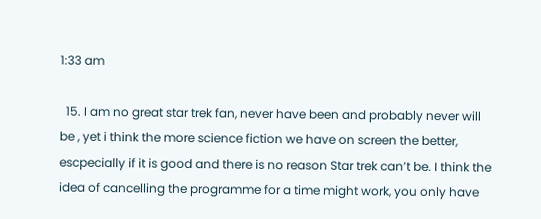1:33 am

  15. I am no great star trek fan, never have been and probably never will be , yet i think the more science fiction we have on screen the better, escpecially if it is good and there is no reason Star trek can’t be. I think the idea of cancelling the programme for a time might work, you only have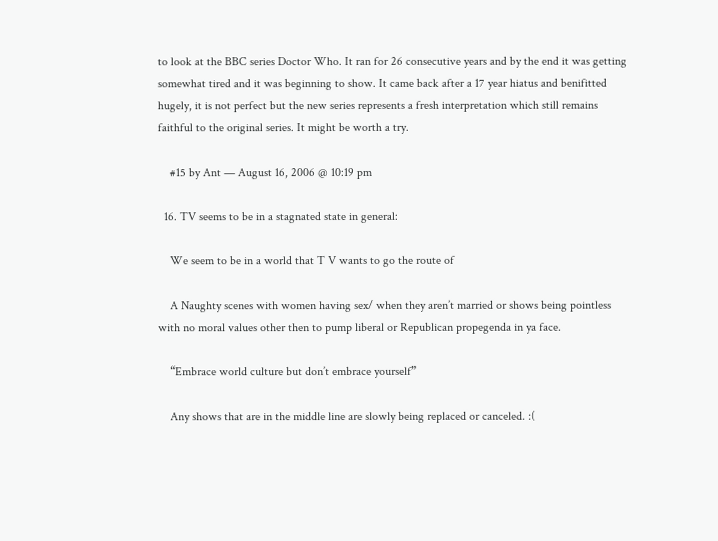to look at the BBC series Doctor Who. It ran for 26 consecutive years and by the end it was getting somewhat tired and it was beginning to show. It came back after a 17 year hiatus and benifitted hugely, it is not perfect but the new series represents a fresh interpretation which still remains faithful to the original series. It might be worth a try.

    #15 by Ant — August 16, 2006 @ 10:19 pm

  16. TV seems to be in a stagnated state in general:

    We seem to be in a world that T V wants to go the route of

    A Naughty scenes with women having sex/ when they aren’t married or shows being pointless with no moral values other then to pump liberal or Republican propegenda in ya face.

    “Embrace world culture but don’t embrace yourself”

    Any shows that are in the middle line are slowly being replaced or canceled. :(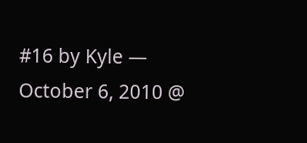#16 by Kyle — October 6, 2010 @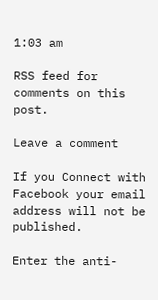1:03 am

RSS feed for comments on this post.

Leave a comment

If you Connect with Facebook your email address will not be published.

Enter the anti-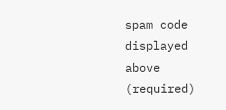spam code displayed above (required)